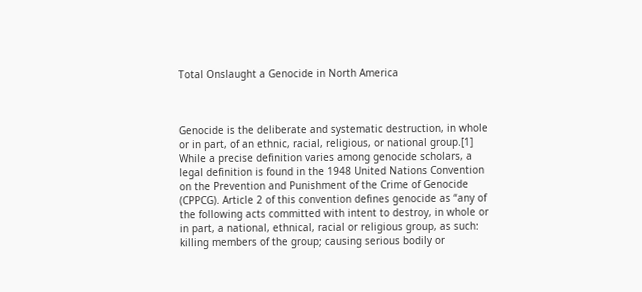Total Onslaught a Genocide in North America



Genocide is the deliberate and systematic destruction, in whole or in part, of an ethnic, racial, religious, or national group.[1] While a precise definition varies among genocide scholars, a legal definition is found in the 1948 United Nations Convention on the Prevention and Punishment of the Crime of Genocide (CPPCG). Article 2 of this convention defines genocide as “any of the following acts committed with intent to destroy, in whole or in part, a national, ethnical, racial or religious group, as such: killing members of the group; causing serious bodily or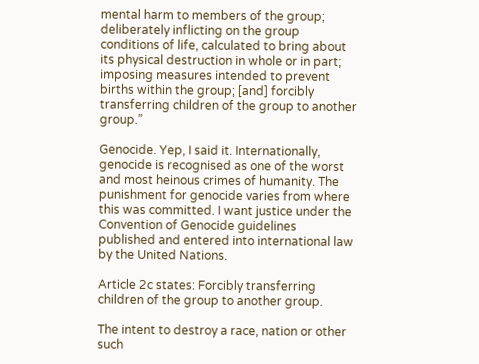mental harm to members of the group; deliberately inflicting on the group conditions of life, calculated to bring about its physical destruction in whole or in part; imposing measures intended to prevent births within the group; [and] forcibly transferring children of the group to another group.”

Genocide. Yep, I said it. Internationally, genocide is recognised as one of the worst and most heinous crimes of humanity. The punishment for genocide varies from where this was committed. I want justice under the Convention of Genocide guidelines published and entered into international law by the United Nations.

Article 2c states: Forcibly transferring children of the group to another group.

The intent to destroy a race, nation or other such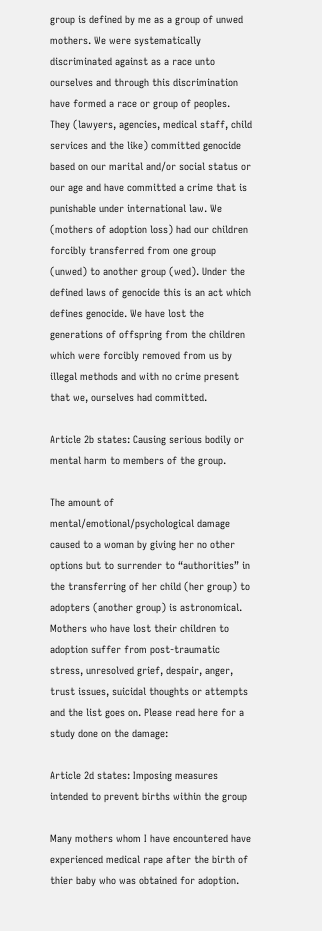group is defined by me as a group of unwed mothers. We were systematically discriminated against as a race unto ourselves and through this discrimination have formed a race or group of peoples. They (lawyers, agencies, medical staff, child services and the like) committed genocide based on our marital and/or social status or our age and have committed a crime that is punishable under international law. We (mothers of adoption loss) had our children forcibly transferred from one group (unwed) to another group (wed). Under the defined laws of genocide this is an act which defines genocide. We have lost the generations of offspring from the children which were forcibly removed from us by illegal methods and with no crime present that we, ourselves had committed.

Article 2b states: Causing serious bodily or mental harm to members of the group.

The amount of mental/emotional/psychological damage caused to a woman by giving her no other options but to surrender to “authorities” in the transferring of her child (her group) to adopters (another group) is astronomical. Mothers who have lost their children to adoption suffer from post-traumatic stress, unresolved grief, despair, anger, trust issues, suicidal thoughts or attempts and the list goes on. Please read here for a study done on the damage:

Article 2d states: Imposing measures intended to prevent births within the group

Many mothers whom I have encountered have experienced medical rape after the birth of thier baby who was obtained for adoption.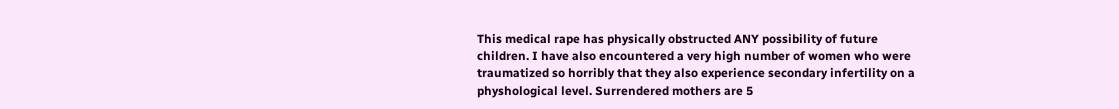This medical rape has physically obstructed ANY possibility of future children. I have also encountered a very high number of women who were traumatized so horribly that they also experience secondary infertility on a physhological level. Surrendered mothers are 5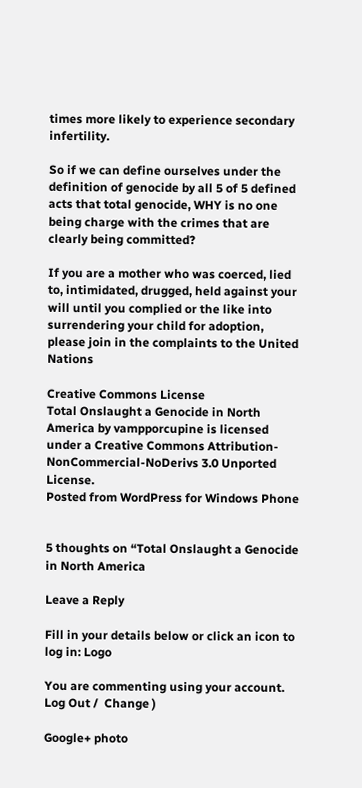times more likely to experience secondary infertility.

So if we can define ourselves under the definition of genocide by all 5 of 5 defined acts that total genocide, WHY is no one being charge with the crimes that are clearly being committed?

If you are a mother who was coerced, lied to, intimidated, drugged, held against your will until you complied or the like into surrendering your child for adoption, please join in the complaints to the United Nations

Creative Commons License
Total Onslaught a Genocide in North America by vampporcupine is licensed under a Creative Commons Attribution-NonCommercial-NoDerivs 3.0 Unported License.
Posted from WordPress for Windows Phone


5 thoughts on “Total Onslaught a Genocide in North America

Leave a Reply

Fill in your details below or click an icon to log in: Logo

You are commenting using your account. Log Out /  Change )

Google+ photo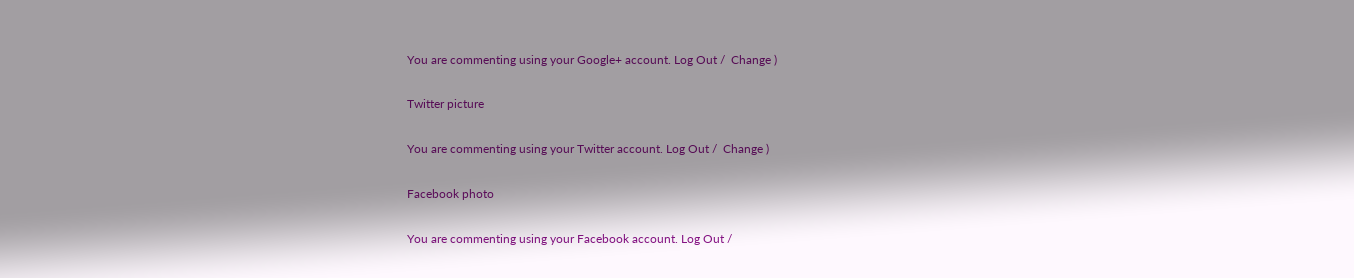You are commenting using your Google+ account. Log Out /  Change )

Twitter picture

You are commenting using your Twitter account. Log Out /  Change )

Facebook photo

You are commenting using your Facebook account. Log Out /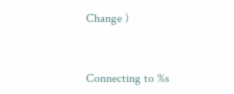Change )


Connecting to %s